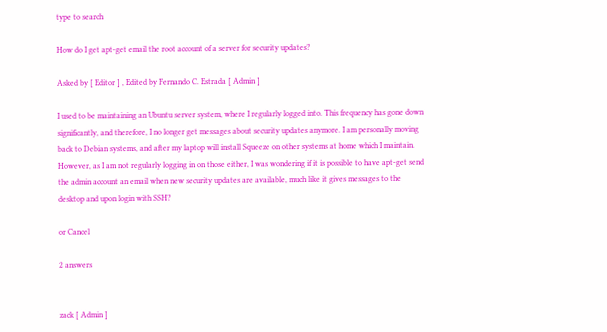type to search

How do I get apt-get email the root account of a server for security updates?

Asked by [ Editor ] , Edited by Fernando C. Estrada [ Admin ]

I used to be maintaining an Ubuntu server system, where I regularly logged into. This frequency has gone down significantly, and therefore, I no longer get messages about security updates anymore. I am personally moving back to Debian systems, and after my laptop will install Squeeze on other systems at home which I maintain. However, as I am not regularly logging in on those either, I was wondering if it is possible to have apt-get send the admin account an email when new security updates are available, much like it gives messages to the desktop and upon login with SSH?

or Cancel

2 answers


zack [ Admin ]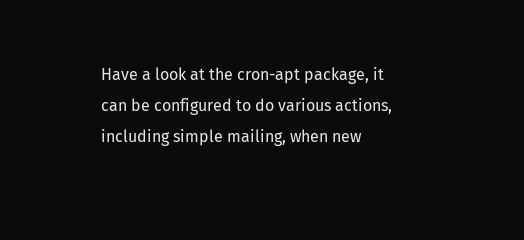Have a look at the cron-apt package, it can be configured to do various actions, including simple mailing, when new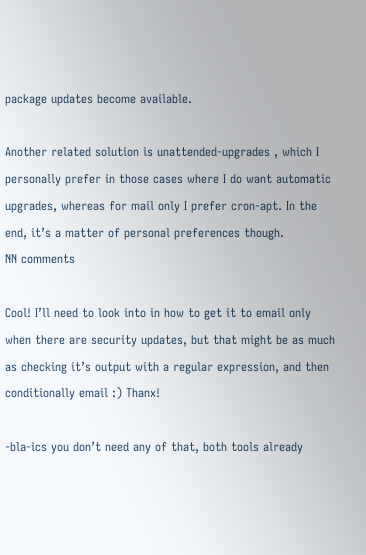package updates become available.

Another related solution is unattended-upgrades , which I personally prefer in those cases where I do want automatic upgrades, whereas for mail only I prefer cron-apt. In the end, it’s a matter of personal preferences though.
NN comments

Cool! I’ll need to look into in how to get it to email only when there are security updates, but that might be as much as checking it’s output with a regular expression, and then conditionally email :) Thanx!

-bla-ics you don’t need any of that, both tools already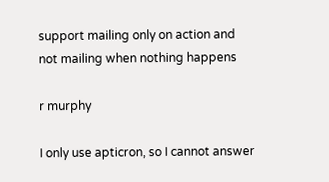support mailing only on action and not mailing when nothing happens

r murphy

I only use apticron, so I cannot answer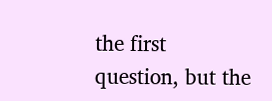the first question, but the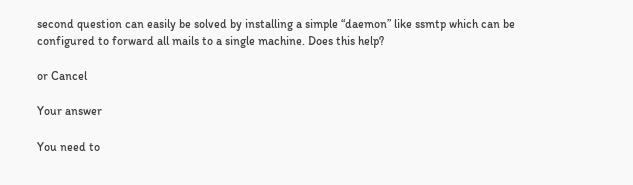second question can easily be solved by installing a simple “daemon” like ssmtp which can be configured to forward all mails to a single machine. Does this help?

or Cancel

Your answer

You need to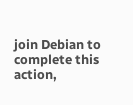join Debian to complete this action,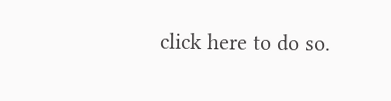click here to do so.